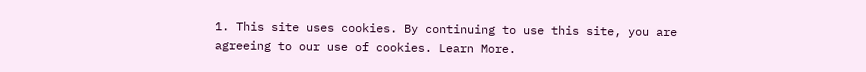1. This site uses cookies. By continuing to use this site, you are agreeing to our use of cookies. Learn More.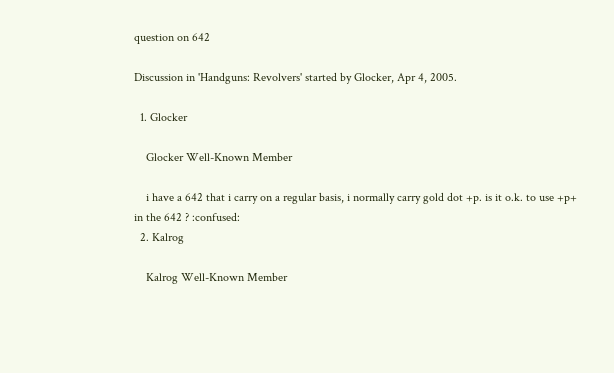question on 642

Discussion in 'Handguns: Revolvers' started by Glocker, Apr 4, 2005.

  1. Glocker

    Glocker Well-Known Member

    i have a 642 that i carry on a regular basis, i normally carry gold dot +p. is it o.k. to use +p+ in the 642 ? :confused:
  2. Kalrog

    Kalrog Well-Known Member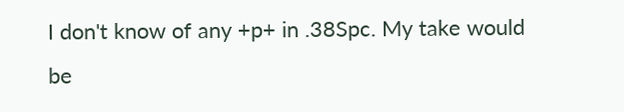I don't know of any +p+ in .38Spc. My take would be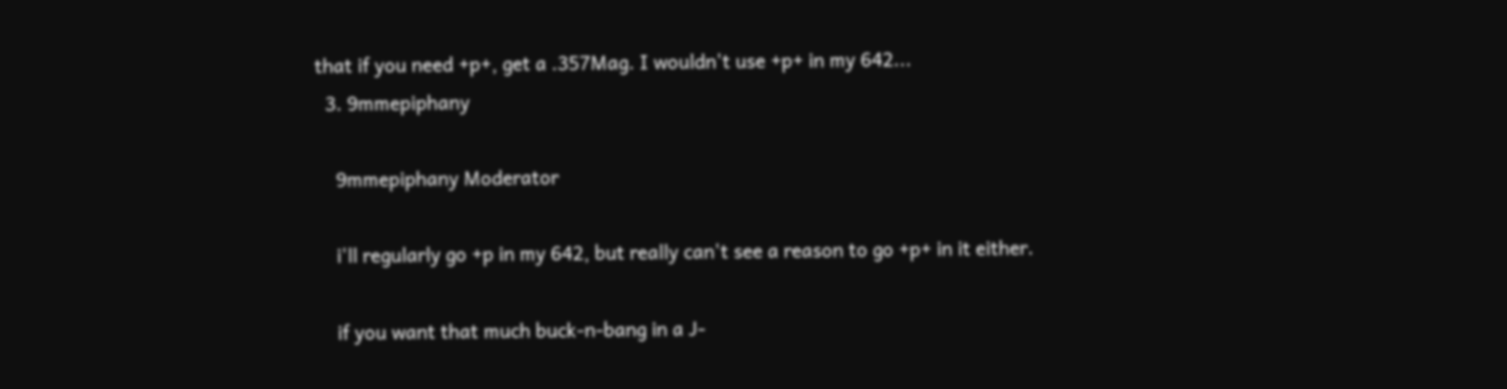that if you need +p+, get a .357Mag. I wouldn't use +p+ in my 642...
  3. 9mmepiphany

    9mmepiphany Moderator

    i'll regularly go +p in my 642, but really can't see a reason to go +p+ in it either.

    if you want that much buck-n-bang in a J-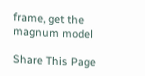frame, get the magnum model

Share This Page